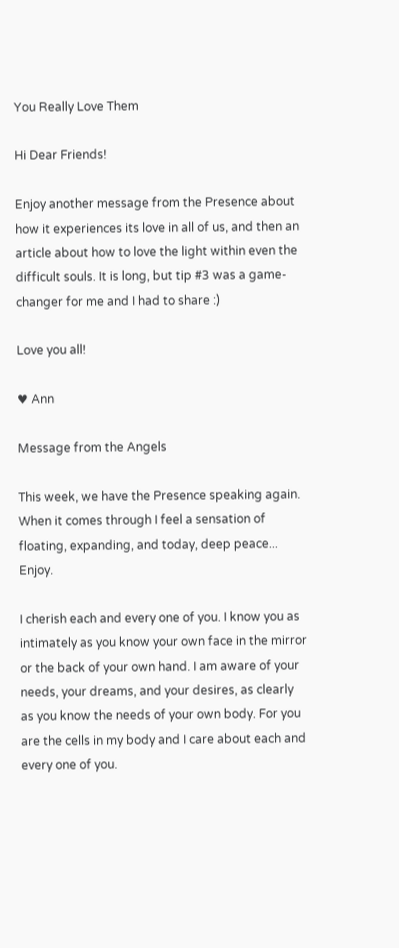You Really Love Them

Hi Dear Friends!

Enjoy another message from the Presence about how it experiences its love in all of us, and then an article about how to love the light within even the difficult souls. It is long, but tip #3 was a game-changer for me and I had to share :)

Love you all!

♥ Ann

Message from the Angels

This week, we have the Presence speaking again. When it comes through I feel a sensation of floating, expanding, and today, deep peace... Enjoy.

I cherish each and every one of you. I know you as intimately as you know your own face in the mirror or the back of your own hand. I am aware of your needs, your dreams, and your desires, as clearly as you know the needs of your own body. For you are the cells in my body and I care about each and every one of you.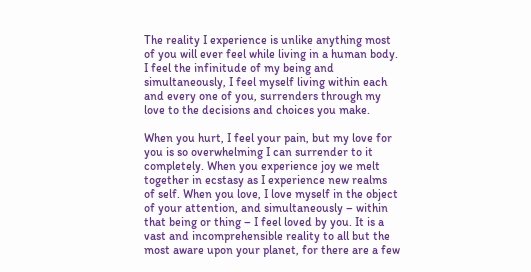The reality I experience is unlike anything most of you will ever feel while living in a human body. I feel the infinitude of my being and simultaneously, I feel myself living within each and every one of you, surrenders through my love to the decisions and choices you make.

When you hurt, I feel your pain, but my love for you is so overwhelming I can surrender to it completely. When you experience joy we melt together in ecstasy as I experience new realms of self. When you love, I love myself in the object of your attention, and simultaneously – within that being or thing – I feel loved by you. It is a vast and incomprehensible reality to all but the most aware upon your planet, for there are a few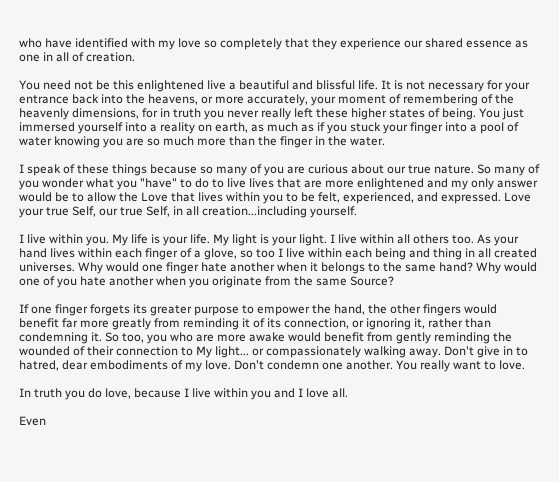who have identified with my love so completely that they experience our shared essence as one in all of creation.

You need not be this enlightened live a beautiful and blissful life. It is not necessary for your entrance back into the heavens, or more accurately, your moment of remembering of the heavenly dimensions, for in truth you never really left these higher states of being. You just immersed yourself into a reality on earth, as much as if you stuck your finger into a pool of water knowing you are so much more than the finger in the water.

I speak of these things because so many of you are curious about our true nature. So many of you wonder what you "have" to do to live lives that are more enlightened and my only answer would be to allow the Love that lives within you to be felt, experienced, and expressed. Love your true Self, our true Self, in all creation...including yourself.

I live within you. My life is your life. My light is your light. I live within all others too. As your hand lives within each finger of a glove, so too I live within each being and thing in all created universes. Why would one finger hate another when it belongs to the same hand? Why would one of you hate another when you originate from the same Source?

If one finger forgets its greater purpose to empower the hand, the other fingers would benefit far more greatly from reminding it of its connection, or ignoring it, rather than condemning it. So too, you who are more awake would benefit from gently reminding the wounded of their connection to My light... or compassionately walking away. Don't give in to hatred, dear embodiments of my love. Don't condemn one another. You really want to love.

In truth you do love, because I live within you and I love all.

Even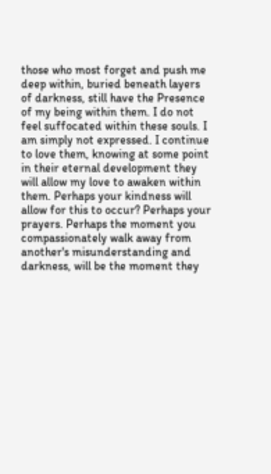those who most forget and push me deep within, buried beneath layers of darkness, still have the Presence of my being within them. I do not feel suffocated within these souls. I am simply not expressed. I continue to love them, knowing at some point in their eternal development they will allow my love to awaken within them. Perhaps your kindness will allow for this to occur? Perhaps your prayers. Perhaps the moment you compassionately walk away from another's misunderstanding and darkness, will be the moment they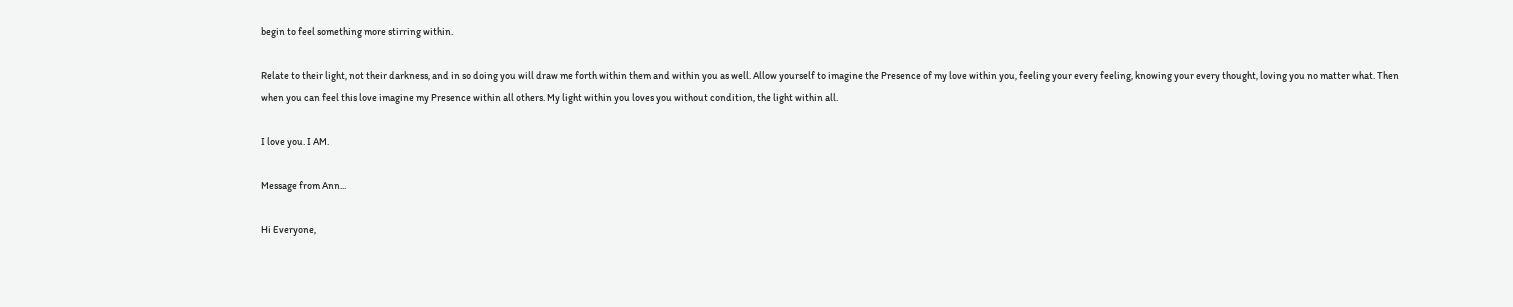begin to feel something more stirring within.

Relate to their light, not their darkness, and in so doing you will draw me forth within them and within you as well. Allow yourself to imagine the Presence of my love within you, feeling your every feeling, knowing your every thought, loving you no matter what. Then when you can feel this love imagine my Presence within all others. My light within you loves you without condition, the light within all.

I love you. I AM.

Message from Ann...

Hi Everyone,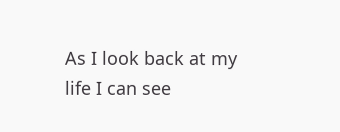As I look back at my life I can see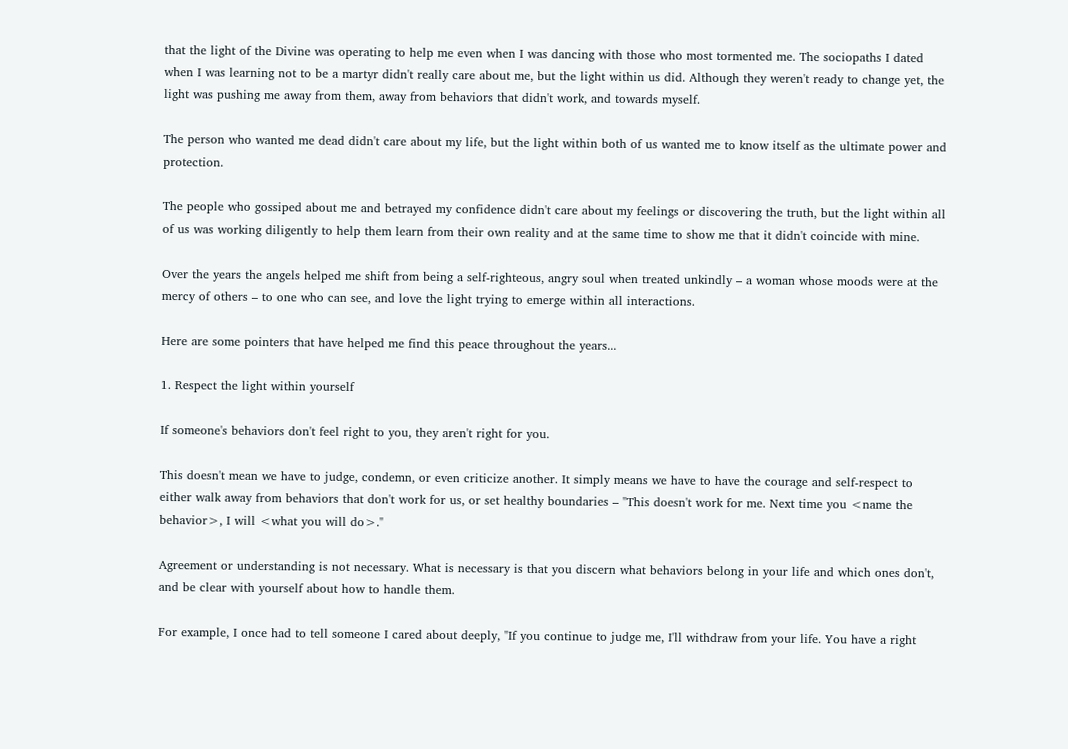that the light of the Divine was operating to help me even when I was dancing with those who most tormented me. The sociopaths I dated when I was learning not to be a martyr didn't really care about me, but the light within us did. Although they weren't ready to change yet, the light was pushing me away from them, away from behaviors that didn't work, and towards myself.

The person who wanted me dead didn't care about my life, but the light within both of us wanted me to know itself as the ultimate power and protection.

The people who gossiped about me and betrayed my confidence didn't care about my feelings or discovering the truth, but the light within all of us was working diligently to help them learn from their own reality and at the same time to show me that it didn't coincide with mine.

Over the years the angels helped me shift from being a self-righteous, angry soul when treated unkindly – a woman whose moods were at the mercy of others – to one who can see, and love the light trying to emerge within all interactions.

Here are some pointers that have helped me find this peace throughout the years...

1. Respect the light within yourself

If someone's behaviors don't feel right to you, they aren't right for you.

This doesn't mean we have to judge, condemn, or even criticize another. It simply means we have to have the courage and self-respect to either walk away from behaviors that don't work for us, or set healthy boundaries – "This doesn't work for me. Next time you <name the behavior>, I will <what you will do>."

Agreement or understanding is not necessary. What is necessary is that you discern what behaviors belong in your life and which ones don't, and be clear with yourself about how to handle them.

For example, I once had to tell someone I cared about deeply, "If you continue to judge me, I'll withdraw from your life. You have a right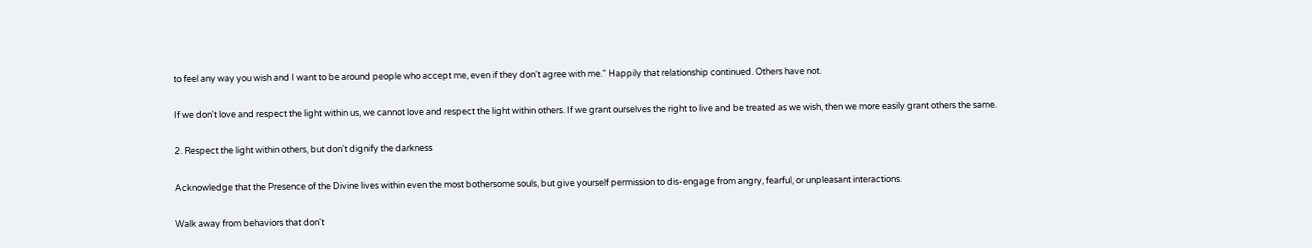to feel any way you wish and I want to be around people who accept me, even if they don't agree with me." Happily that relationship continued. Others have not.

If we don't love and respect the light within us, we cannot love and respect the light within others. If we grant ourselves the right to live and be treated as we wish, then we more easily grant others the same.

2. Respect the light within others, but don't dignify the darkness

Acknowledge that the Presence of the Divine lives within even the most bothersome souls, but give yourself permission to dis-engage from angry, fearful, or unpleasant interactions.

Walk away from behaviors that don't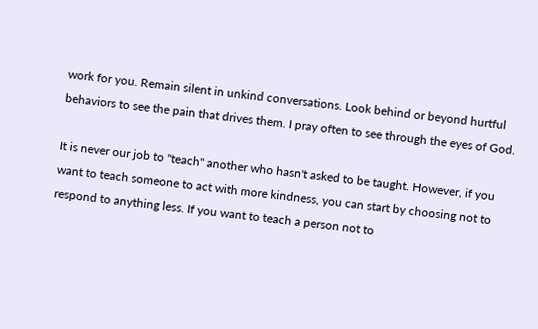work for you. Remain silent in unkind conversations. Look behind or beyond hurtful behaviors to see the pain that drives them. I pray often to see through the eyes of God.

It is never our job to "teach" another who hasn't asked to be taught. However, if you want to teach someone to act with more kindness, you can start by choosing not to respond to anything less. If you want to teach a person not to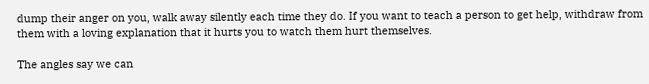dump their anger on you, walk away silently each time they do. If you want to teach a person to get help, withdraw from them with a loving explanation that it hurts you to watch them hurt themselves.

The angles say we can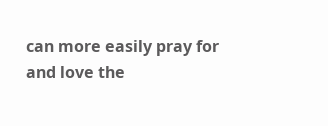can more easily pray for and love the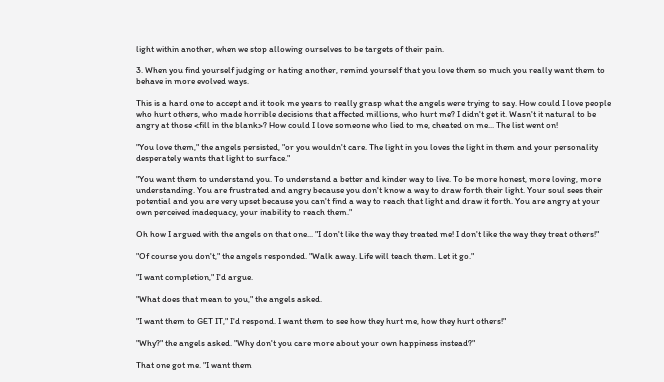light within another, when we stop allowing ourselves to be targets of their pain.

3. When you find yourself judging or hating another, remind yourself that you love them so much you really want them to behave in more evolved ways.

This is a hard one to accept and it took me years to really grasp what the angels were trying to say. How could I love people who hurt others, who made horrible decisions that affected millions, who hurt me? I didn't get it. Wasn't it natural to be angry at those <fill in the blank>? How could I love someone who lied to me, cheated on me... The list went on!

"You love them," the angels persisted, "or you wouldn't care. The light in you loves the light in them and your personality desperately wants that light to surface."

"You want them to understand you. To understand a better and kinder way to live. To be more honest, more loving, more understanding. You are frustrated and angry because you don't know a way to draw forth their light. Your soul sees their potential and you are very upset because you can't find a way to reach that light and draw it forth. You are angry at your own perceived inadequacy, your inability to reach them."

Oh how I argued with the angels on that one... "I don't like the way they treated me! I don't like the way they treat others!"

"Of course you don't," the angels responded. "Walk away. Life will teach them. Let it go."

"I want completion," I'd argue.

"What does that mean to you," the angels asked.

"I want them to GET IT," I'd respond. I want them to see how they hurt me, how they hurt others!"

"Why?" the angels asked. "Why don't you care more about your own happiness instead?"

That one got me. "I want them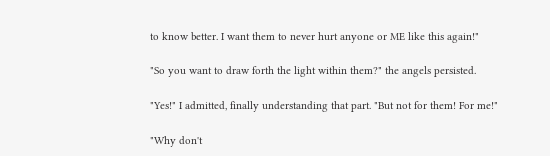to know better. I want them to never hurt anyone or ME like this again!"

"So you want to draw forth the light within them?" the angels persisted.

"Yes!" I admitted, finally understanding that part. "But not for them! For me!"

"Why don't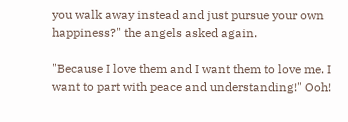you walk away instead and just pursue your own happiness?" the angels asked again.

"Because I love them and I want them to love me. I want to part with peace and understanding!" Ooh!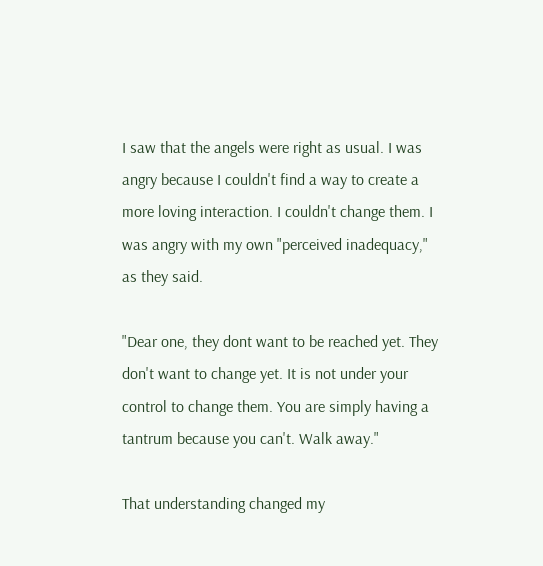I saw that the angels were right as usual. I was angry because I couldn't find a way to create a more loving interaction. I couldn't change them. I was angry with my own "perceived inadequacy," as they said.

"Dear one, they dont want to be reached yet. They don't want to change yet. It is not under your control to change them. You are simply having a tantrum because you can't. Walk away."

That understanding changed my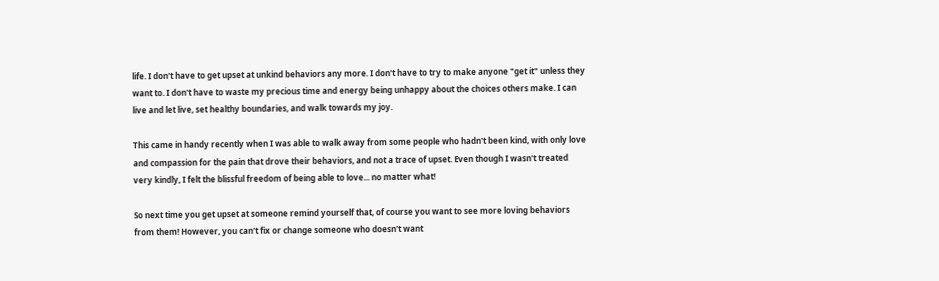life. I don't have to get upset at unkind behaviors any more. I don't have to try to make anyone "get it" unless they want to. I don't have to waste my precious time and energy being unhappy about the choices others make. I can live and let live, set healthy boundaries, and walk towards my joy.

This came in handy recently when I was able to walk away from some people who hadn't been kind, with only love and compassion for the pain that drove their behaviors, and not a trace of upset. Even though I wasn't treated very kindly, I felt the blissful freedom of being able to love... no matter what!

So next time you get upset at someone remind yourself that, of course you want to see more loving behaviors from them! However, you can't fix or change someone who doesn't want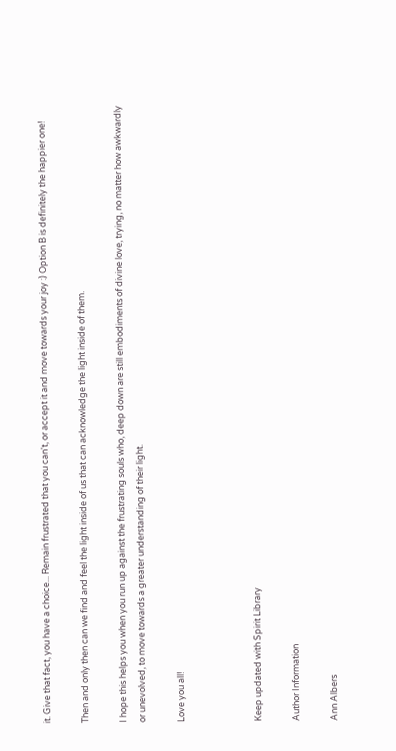it. Give that fact, you have a choice... Remain frustrated that you can't, or accept it and move towards your joy :) Option B is definitely the happier one!

Then and only then can we find and feel the light inside of us that can acknowledge the light inside of them.

I hope this helps you when you run up against the frustrating souls who, deep down are still embodiments of divine love, trying, no matter how awkwardly or unevolved, to move towards a greater understanding of their light.

Love you all!



Keep updated with Spirit Library

Author Information

Ann Albers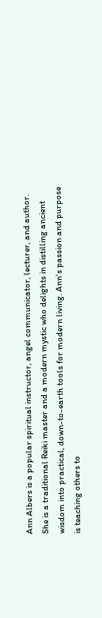Ann Albers is a popular spiritual instructor, angel communicator, lecturer, and author. She is a traditional Reiki master and a modern mystic who delights in distilling ancient wisdom into practical, down-to-earth tools for modern living. Ann's passion and purpose is teaching others to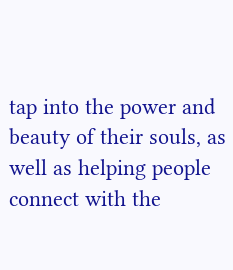tap into the power and beauty of their souls, as well as helping people connect with the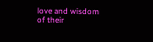love and wisdom of their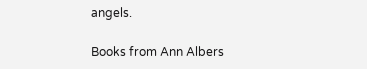angels.

Books from Ann Albers